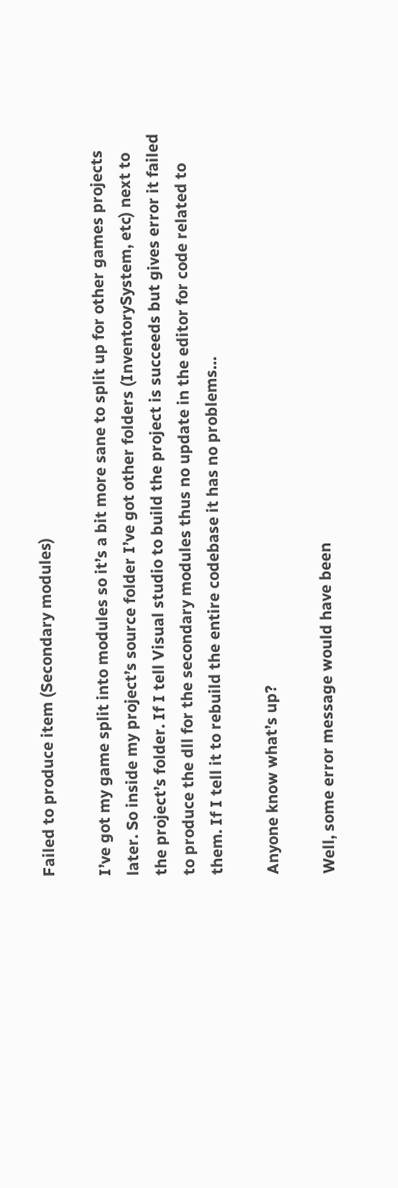Failed to produce item (Secondary modules)

I’ve got my game split into modules so it’s a bit more sane to split up for other games projects later. So inside my project’s source folder I’ve got other folders (InventorySystem, etc) next to the project’s folder. If I tell Visual studio to build the project is succeeds but gives error it failed to produce the dll for the secondary modules thus no update in the editor for code related to them. If I tell it to rebuild the entire codebase it has no problems…

Anyone know what’s up?

Well, some error message would have been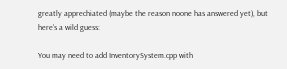greatly apprechiated (maybe the reason noone has answered yet), but here’s a wild guess:

You may need to add InventorySystem.cpp with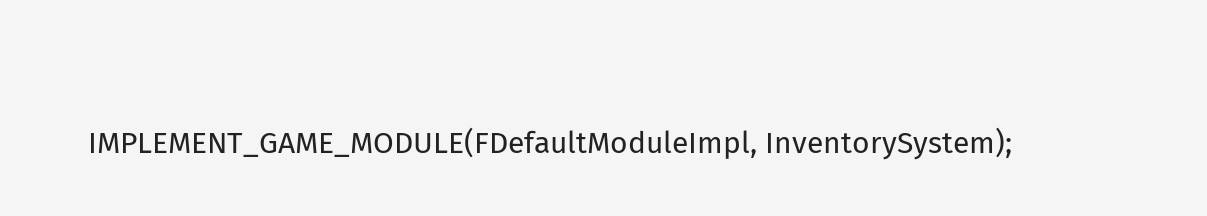IMPLEMENT_GAME_MODULE(FDefaultModuleImpl, InventorySystem);